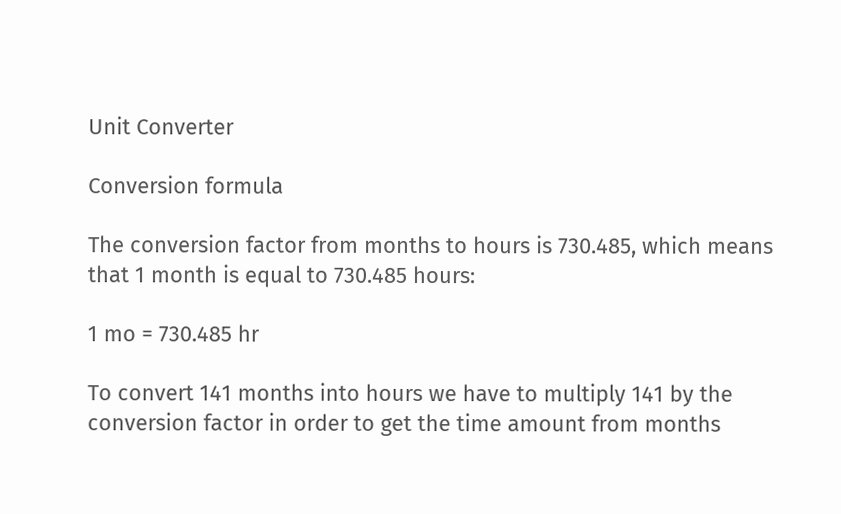Unit Converter

Conversion formula

The conversion factor from months to hours is 730.485, which means that 1 month is equal to 730.485 hours:

1 mo = 730.485 hr

To convert 141 months into hours we have to multiply 141 by the conversion factor in order to get the time amount from months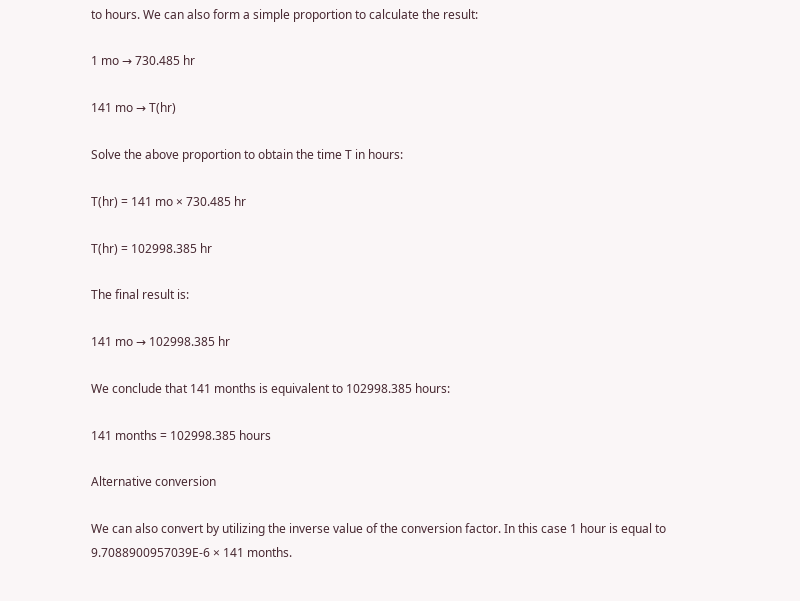to hours. We can also form a simple proportion to calculate the result:

1 mo → 730.485 hr

141 mo → T(hr)

Solve the above proportion to obtain the time T in hours:

T(hr) = 141 mo × 730.485 hr

T(hr) = 102998.385 hr

The final result is:

141 mo → 102998.385 hr

We conclude that 141 months is equivalent to 102998.385 hours:

141 months = 102998.385 hours

Alternative conversion

We can also convert by utilizing the inverse value of the conversion factor. In this case 1 hour is equal to 9.7088900957039E-6 × 141 months.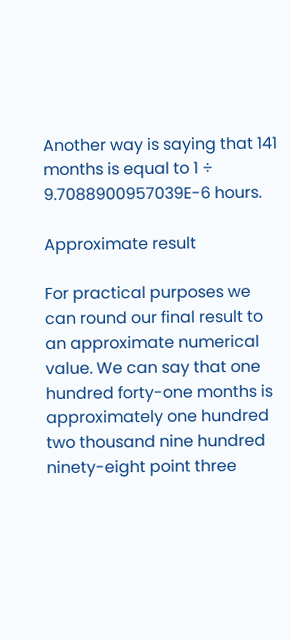Another way is saying that 141 months is equal to 1 ÷ 9.7088900957039E-6 hours.

Approximate result

For practical purposes we can round our final result to an approximate numerical value. We can say that one hundred forty-one months is approximately one hundred two thousand nine hundred ninety-eight point three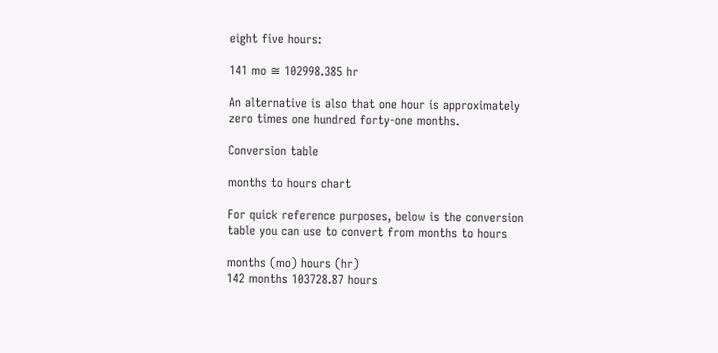eight five hours:

141 mo ≅ 102998.385 hr

An alternative is also that one hour is approximately zero times one hundred forty-one months.

Conversion table

months to hours chart

For quick reference purposes, below is the conversion table you can use to convert from months to hours

months (mo) hours (hr)
142 months 103728.87 hours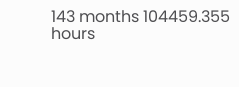143 months 104459.355 hours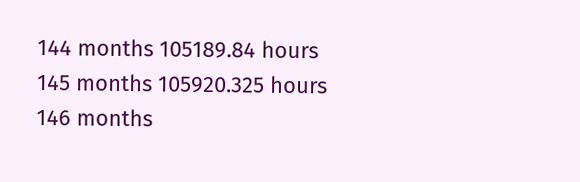144 months 105189.84 hours
145 months 105920.325 hours
146 months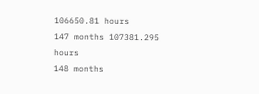106650.81 hours
147 months 107381.295 hours
148 months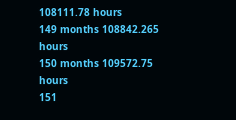108111.78 hours
149 months 108842.265 hours
150 months 109572.75 hours
151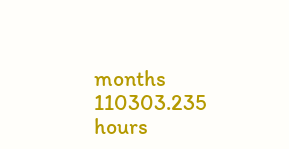months 110303.235 hours